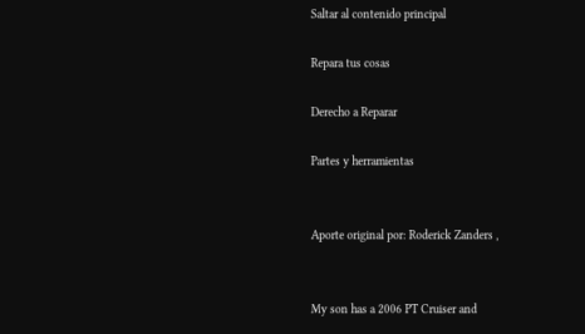Saltar al contenido principal

Repara tus cosas

Derecho a Reparar

Partes y herramientas


Aporte original por: Roderick Zanders ,


My son has a 2006 PT Cruiser and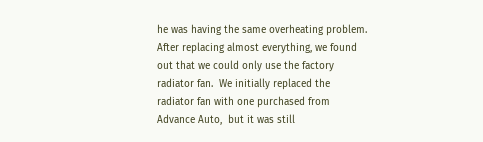he was having the same overheating problem.  After replacing almost everything, we found out that we could only use the factory radiator fan.  We initially replaced the radiator fan with one purchased from Advance Auto,  but it was still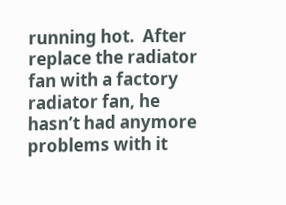running hot.  After replace the radiator fan with a factory radiator fan, he hasn’t had anymore problems with it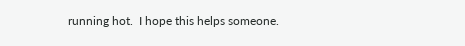running hot.  I hope this helps someone.